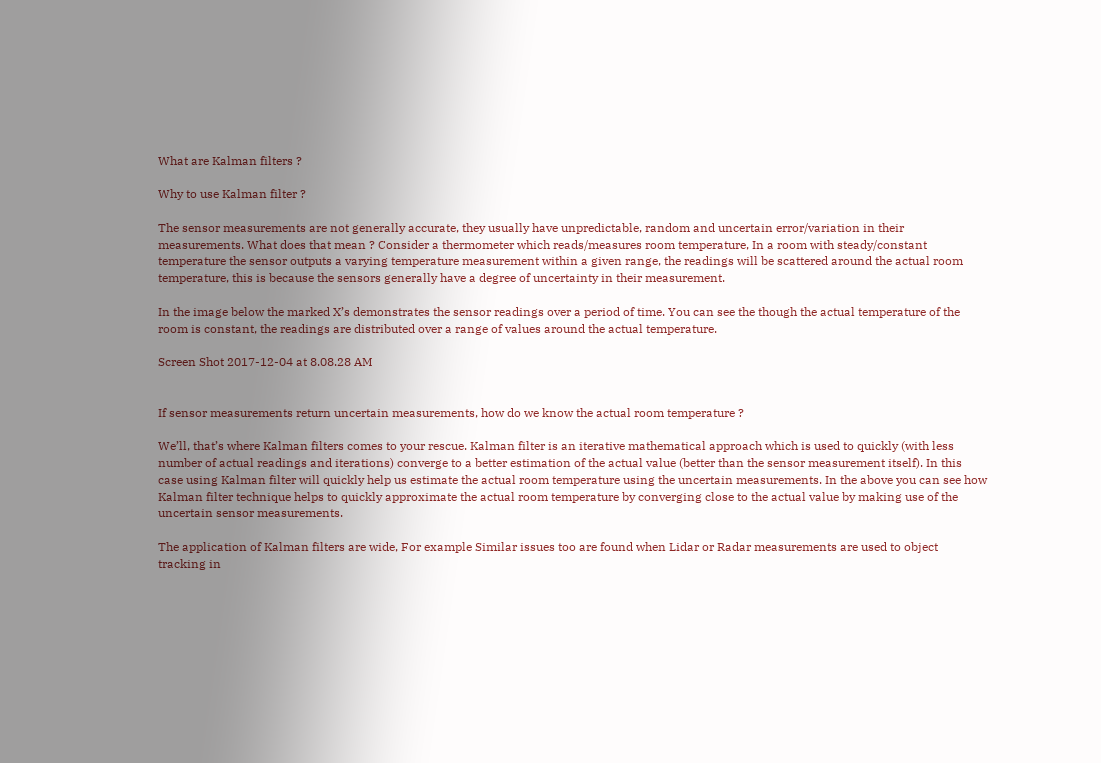What are Kalman filters ?

Why to use Kalman filter ?

The sensor measurements are not generally accurate, they usually have unpredictable, random and uncertain error/variation in their measurements. What does that mean ? Consider a thermometer which reads/measures room temperature, In a room with steady/constant temperature the sensor outputs a varying temperature measurement within a given range, the readings will be scattered around the actual room temperature, this is because the sensors generally have a degree of uncertainty in their measurement.

In the image below the marked X’s demonstrates the sensor readings over a period of time. You can see the though the actual temperature of the room is constant, the readings are distributed over a range of values around the actual temperature.

Screen Shot 2017-12-04 at 8.08.28 AM


If sensor measurements return uncertain measurements, how do we know the actual room temperature ?

We’ll, that’s where Kalman filters comes to your rescue. Kalman filter is an iterative mathematical approach which is used to quickly (with less number of actual readings and iterations) converge to a better estimation of the actual value (better than the sensor measurement itself). In this case using Kalman filter will quickly help us estimate the actual room temperature using the uncertain measurements. In the above you can see how Kalman filter technique helps to quickly approximate the actual room temperature by converging close to the actual value by making use of the uncertain sensor measurements.

The application of Kalman filters are wide, For example Similar issues too are found when Lidar or Radar measurements are used to object tracking in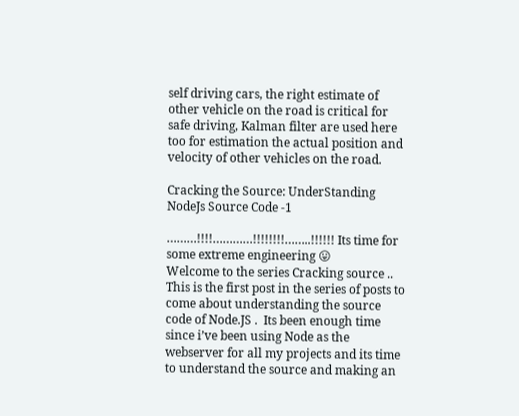self driving cars, the right estimate of other vehicle on the road is critical for safe driving, Kalman filter are used here too for estimation the actual position and velocity of other vehicles on the road.

Cracking the Source: UnderStanding NodeJs Source Code -1

………!!!!…………!!!!!!!!……..!!!!!! Its time for some extreme engineering 😛
Welcome to the series Cracking source ..
This is the first post in the series of posts to come about understanding the source code of Node.JS .  Its been enough time since i’ve been using Node as the webserver for all my projects and its time to understand the source and making an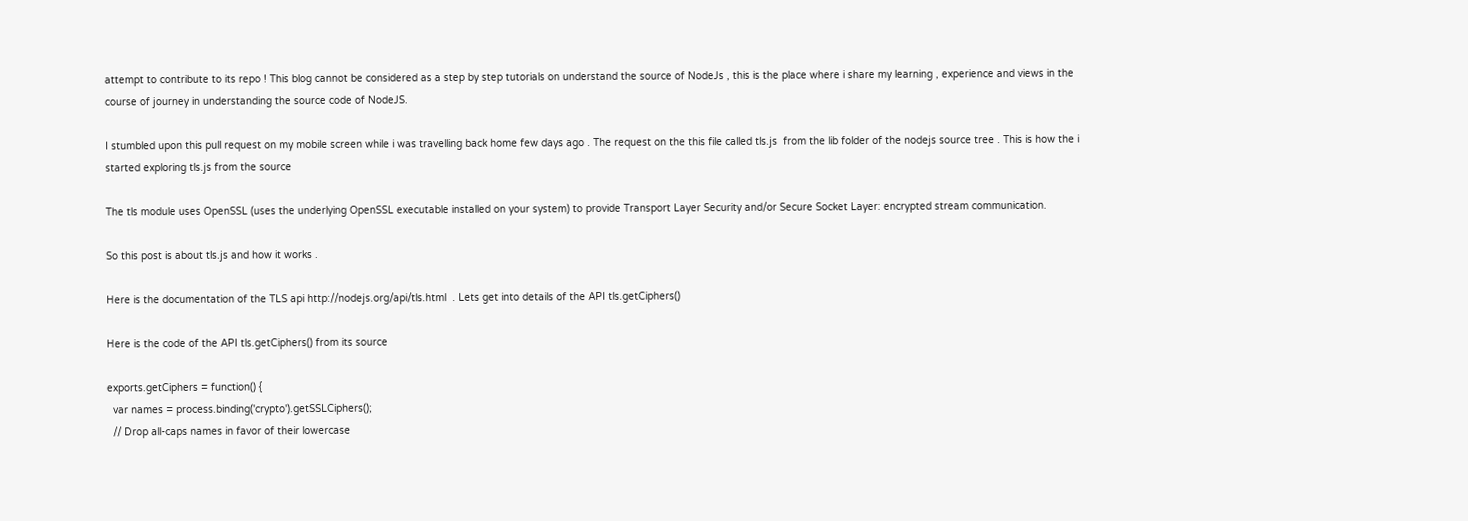attempt to contribute to its repo ! This blog cannot be considered as a step by step tutorials on understand the source of NodeJs , this is the place where i share my learning , experience and views in the course of journey in understanding the source code of NodeJS.

I stumbled upon this pull request on my mobile screen while i was travelling back home few days ago . The request on the this file called tls.js  from the lib folder of the nodejs source tree . This is how the i started exploring tls.js from the source

The tls module uses OpenSSL (uses the underlying OpenSSL executable installed on your system) to provide Transport Layer Security and/or Secure Socket Layer: encrypted stream communication.

So this post is about tls.js and how it works .

Here is the documentation of the TLS api http://nodejs.org/api/tls.html  . Lets get into details of the API tls.getCiphers()

Here is the code of the API tls.getCiphers() from its source

exports.getCiphers = function() {
  var names = process.binding('crypto').getSSLCiphers();
  // Drop all-caps names in favor of their lowercase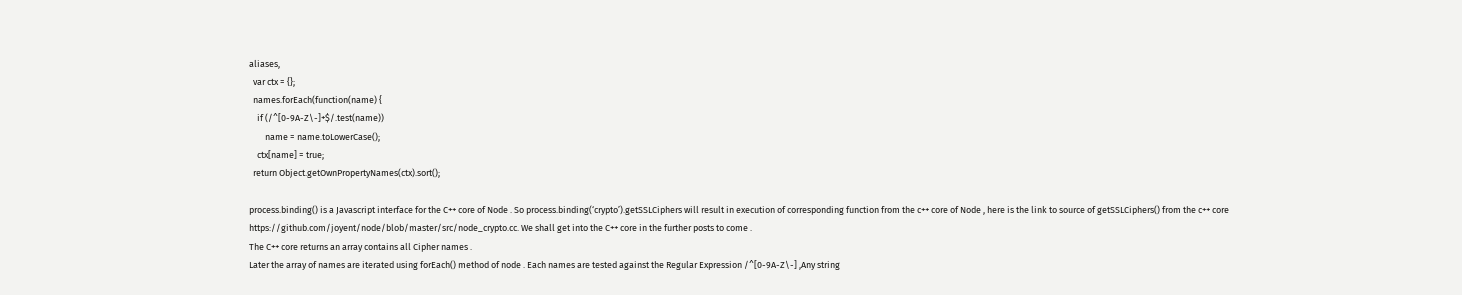aliases,
  var ctx = {};
  names.forEach(function(name) {
    if (/^[0-9A-Z\-]+$/.test(name))
        name = name.toLowerCase();
    ctx[name] = true;
  return Object.getOwnPropertyNames(ctx).sort();

process.binding() is a Javascript interface for the C++ core of Node . So process.binding(‘crypto’).getSSLCiphers will result in execution of corresponding function from the c++ core of Node , here is the link to source of getSSLCiphers() from the c++ core https://github.com/joyent/node/blob/master/src/node_crypto.cc. We shall get into the C++ core in the further posts to come .
The C++ core returns an array contains all Cipher names .
Later the array of names are iterated using forEach() method of node . Each names are tested against the Regular Expression /^[0-9A-Z\-] ,Any string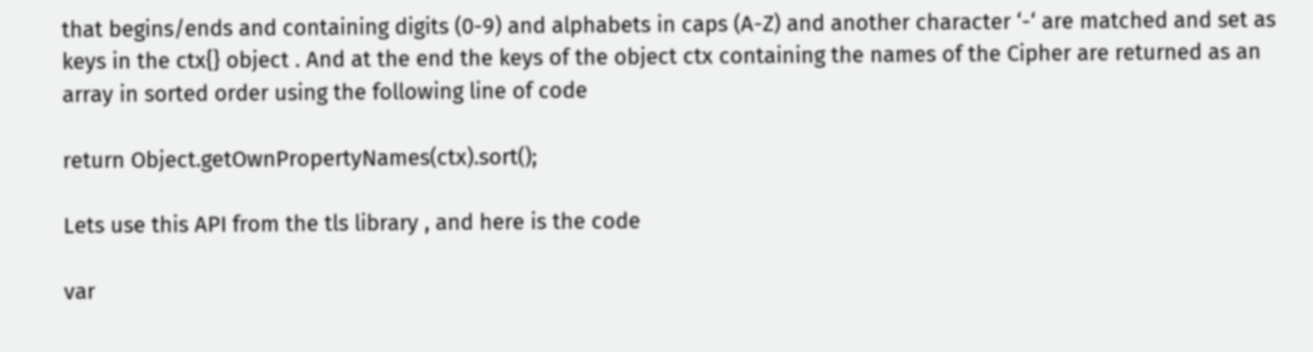that begins/ends and containing digits (0-9) and alphabets in caps (A-Z) and another character ‘-‘ are matched and set as keys in the ctx{} object . And at the end the keys of the object ctx containing the names of the Cipher are returned as an array in sorted order using the following line of code

return Object.getOwnPropertyNames(ctx).sort();

Lets use this API from the tls library , and here is the code

var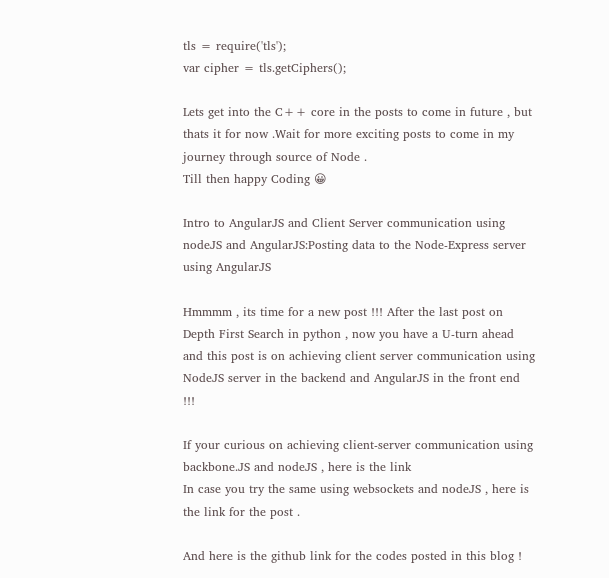tls = require('tls');
var cipher = tls.getCiphers();

Lets get into the C++ core in the posts to come in future , but thats it for now .Wait for more exciting posts to come in my journey through source of Node .
Till then happy Coding 😀

Intro to AngularJS and Client Server communication using nodeJS and AngularJS:Posting data to the Node-Express server using AngularJS

Hmmmm , its time for a new post !!! After the last post on Depth First Search in python , now you have a U-turn ahead and this post is on achieving client server communication using NodeJS server in the backend and AngularJS in the front end  !!!

If your curious on achieving client-server communication using backbone.JS and nodeJS , here is the link
In case you try the same using websockets and nodeJS , here is the link for the post .

And here is the github link for the codes posted in this blog !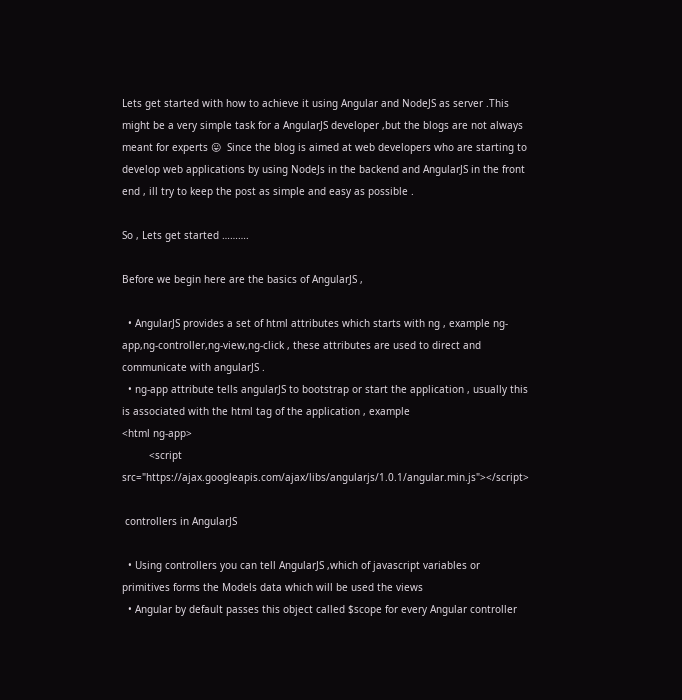Lets get started with how to achieve it using Angular and NodeJS as server .This might be a very simple task for a AngularJS developer ,but the blogs are not always meant for experts 😛  Since the blog is aimed at web developers who are starting to develop web applications by using NodeJs in the backend and AngularJS in the front end , ill try to keep the post as simple and easy as possible .

So , Lets get started ……….

Before we begin here are the basics of AngularJS ,

  • AngularJS provides a set of html attributes which starts with ng , example ng-app,ng-controller,ng-view,ng-click , these attributes are used to direct and communicate with angularJS .
  • ng-app attribute tells angularJS to bootstrap or start the application , usually this is associated with the html tag of the application , example
<html ng-app>
         <script src="https://ajax.googleapis.com/ajax/libs/angularjs/1.0.1/angular.min.js"></script>

 controllers in AngularJS

  • Using controllers you can tell AngularJS ,which of javascript variables or primitives forms the Models data which will be used the views
  • Angular by default passes this object called $scope for every Angular controller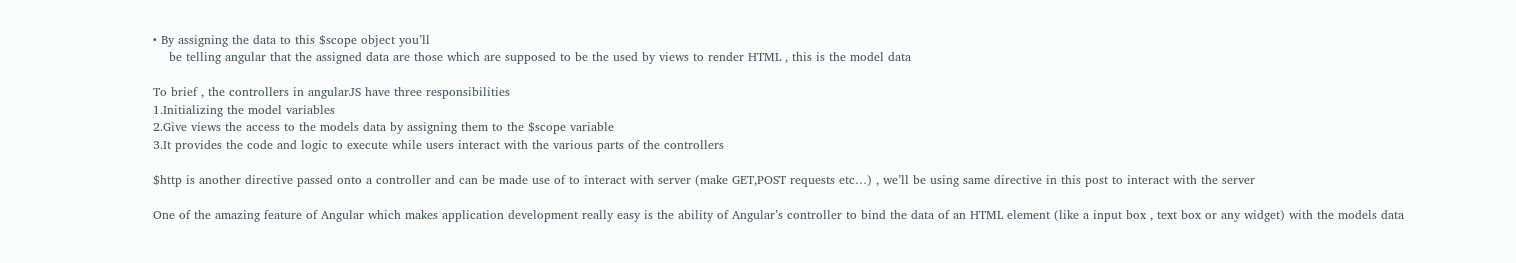• By assigning the data to this $scope object you’ll
    be telling angular that the assigned data are those which are supposed to be the used by views to render HTML , this is the model data

To brief , the controllers in angularJS have three responsibilities
1.Initializing the model variables
2.Give views the access to the models data by assigning them to the $scope variable
3.It provides the code and logic to execute while users interact with the various parts of the controllers

$http is another directive passed onto a controller and can be made use of to interact with server (make GET,POST requests etc…) , we’ll be using same directive in this post to interact with the server

One of the amazing feature of Angular which makes application development really easy is the ability of Angular’s controller to bind the data of an HTML element (like a input box , text box or any widget) with the models data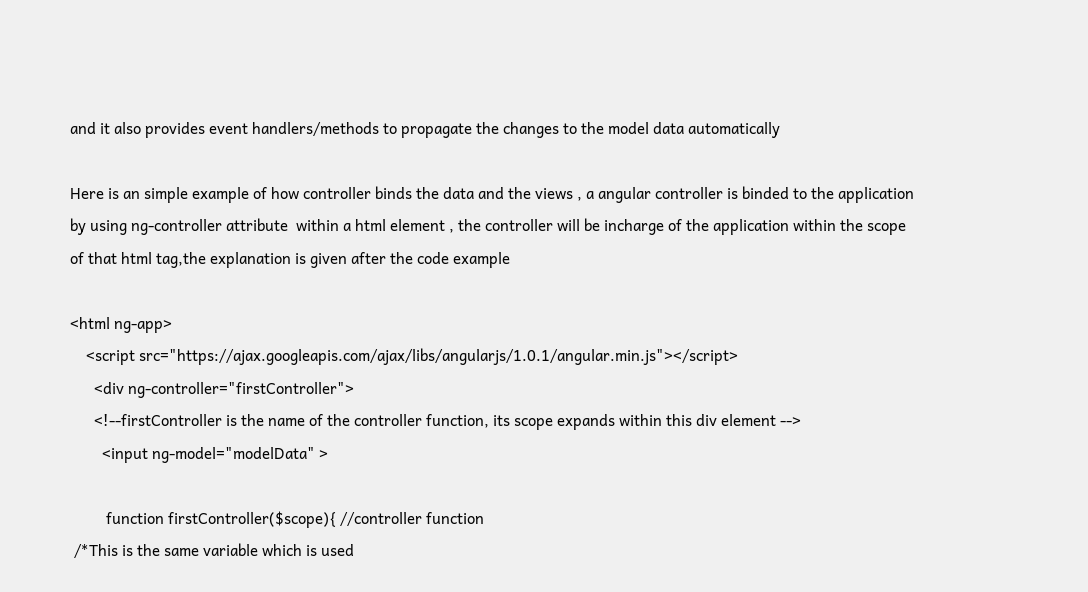and it also provides event handlers/methods to propagate the changes to the model data automatically

Here is an simple example of how controller binds the data and the views , a angular controller is binded to the application by using ng-controller attribute  within a html element , the controller will be incharge of the application within the scope of that html tag,the explanation is given after the code example

<html ng-app>
    <script src="https://ajax.googleapis.com/ajax/libs/angularjs/1.0.1/angular.min.js"></script>
      <div ng-controller="firstController">
      <!--firstController is the name of the controller function, its scope expands within this div element -->
        <input ng-model="modelData" >

         function firstController($scope){ //controller function
 /*This is the same variable which is used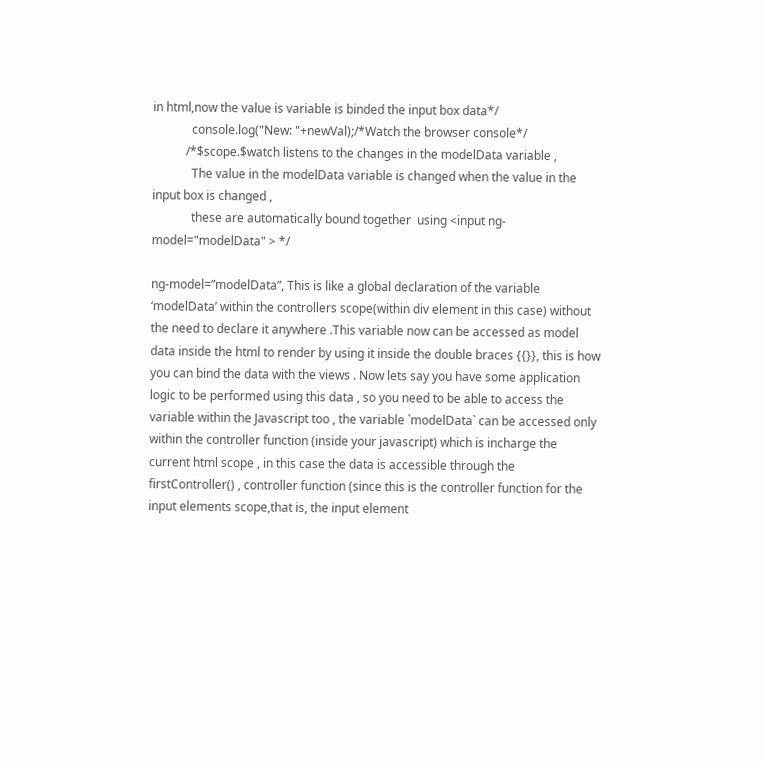in html,now the value is variable is binded the input box data*/
             console.log("New: "+newVal);/*Watch the browser console*/
           /*$scope.$watch listens to the changes in the modelData variable ,
             The value in the modelData variable is changed when the value in the input box is changed ,
             these are automatically bound together  using <input ng-model="modelData" > */

ng-model=”modelData”, This is like a global declaration of the variable ‘modelData’ within the controllers scope(within div element in this case) without the need to declare it anywhere .This variable now can be accessed as model data inside the html to render by using it inside the double braces {{}}, this is how you can bind the data with the views . Now lets say you have some application logic to be performed using this data , so you need to be able to access the variable within the Javascript too , the variable `modelData` can be accessed only within the controller function (inside your javascript) which is incharge the current html scope , in this case the data is accessible through the firstController() , controller function (since this is the controller function for the input elements scope,that is, the input element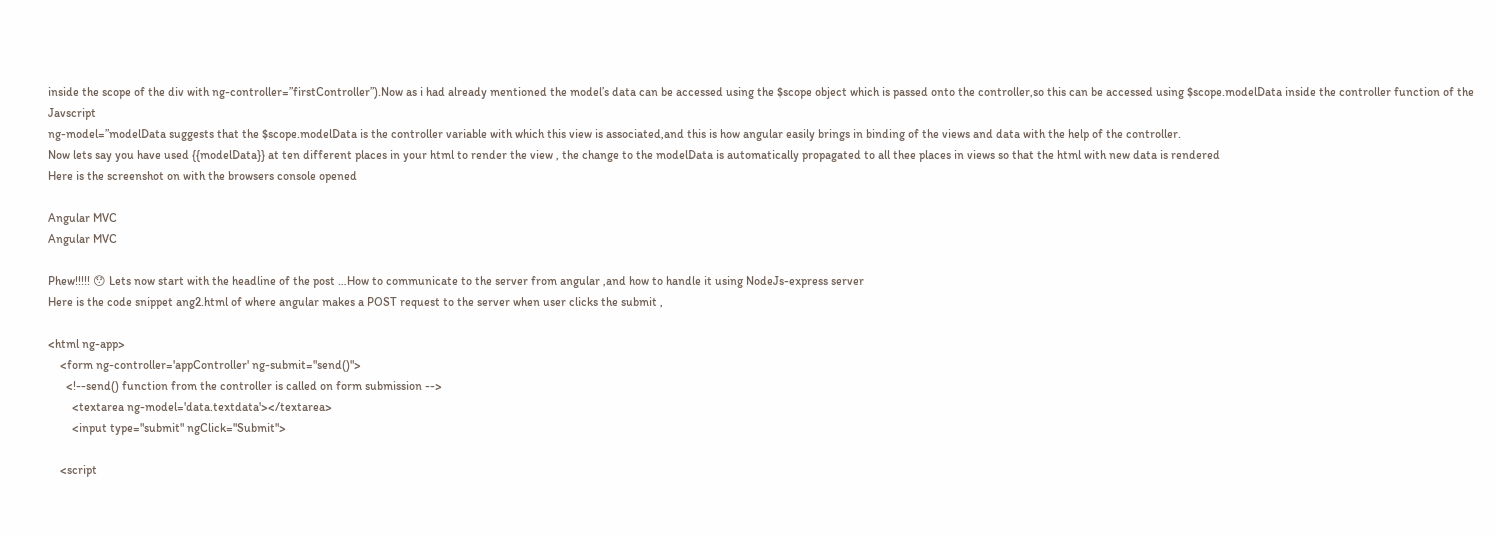inside the scope of the div with ng-controller=”firstController”).Now as i had already mentioned the model’s data can be accessed using the $scope object which is passed onto the controller,so this can be accessed using $scope.modelData inside the controller function of the Javscript
ng-model=”modelData suggests that the $scope.modelData is the controller variable with which this view is associated,and this is how angular easily brings in binding of the views and data with the help of the controller.
Now lets say you have used {{modelData}} at ten different places in your html to render the view , the change to the modelData is automatically propagated to all thee places in views so that the html with new data is rendered
Here is the screenshot on with the browsers console opened

Angular MVC
Angular MVC

Phew!!!!! 😯 Lets now start with the headline of the post …How to communicate to the server from angular ,and how to handle it using NodeJs-express server
Here is the code snippet ang2.html of where angular makes a POST request to the server when user clicks the submit ,

<html ng-app>
    <form ng-controller='appController' ng-submit="send()">
      <!--send() function from the controller is called on form submission -->
        <textarea ng-model='data.textdata'></textarea>
        <input type="submit" ngClick="Submit">

    <script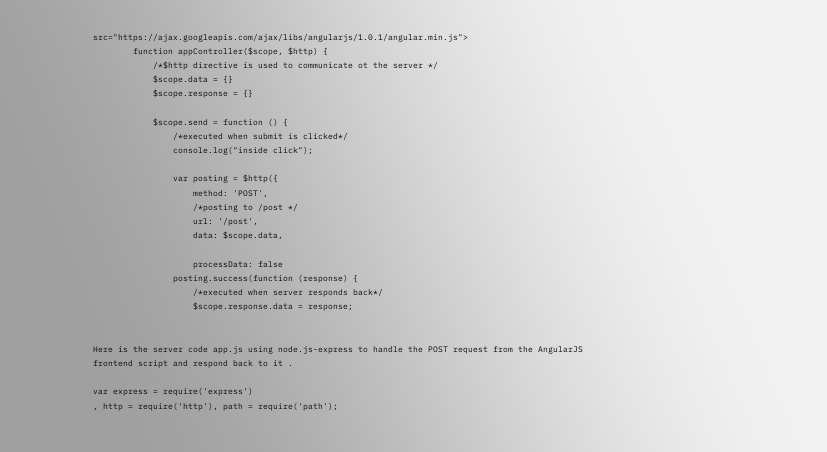src="https://ajax.googleapis.com/ajax/libs/angularjs/1.0.1/angular.min.js">
        function appController($scope, $http) {
            /*$http directive is used to communicate ot the server */
            $scope.data = {}
            $scope.response = {}

            $scope.send = function () {
                /*executed when submit is clicked*/
                console.log("inside click");

                var posting = $http({
                    method: 'POST',
                    /*posting to /post */
                    url: '/post',
                    data: $scope.data,

                    processData: false
                posting.success(function (response) {
                    /*executed when server responds back*/
                    $scope.response.data = response;


Here is the server code app.js using node.js-express to handle the POST request from the AngularJS frontend script and respond back to it .

var express = require('express')
, http = require('http'), path = require('path');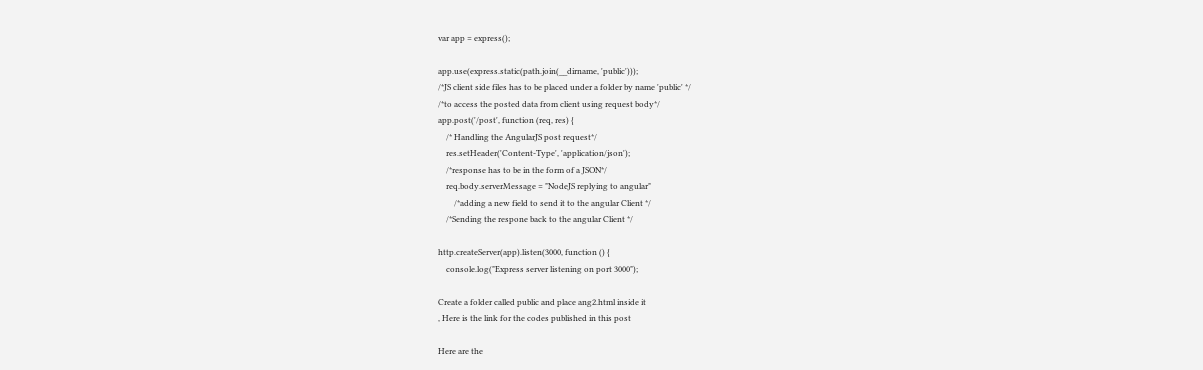var app = express();

app.use(express.static(path.join(__dirname, 'public')));
/*JS client side files has to be placed under a folder by name 'public' */
/*to access the posted data from client using request body*/
app.post('/post', function (req, res) {
    /* Handling the AngularJS post request*/
    res.setHeader('Content-Type', 'application/json');
    /*response has to be in the form of a JSON*/
    req.body.serverMessage = "NodeJS replying to angular"
        /*adding a new field to send it to the angular Client */
    /*Sending the respone back to the angular Client */

http.createServer(app).listen(3000, function () {
    console.log("Express server listening on port 3000");

Create a folder called public and place ang2.html inside it
, Here is the link for the codes published in this post

Here are the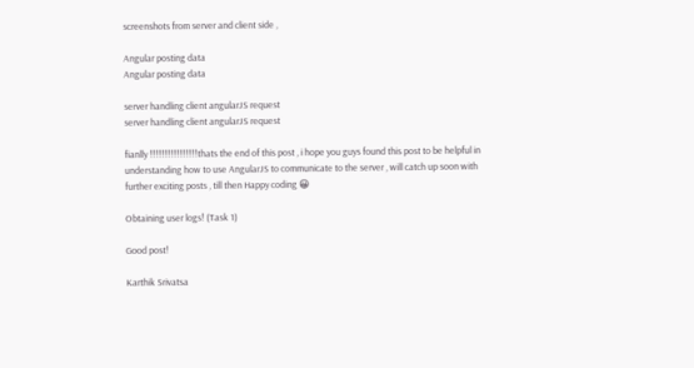screenshots from server and client side ,

Angular posting data
Angular posting data

server handling client angularJS request
server handling client angularJS request

fianlly !!!!!!!!!!!!!!!!thats the end of this post , i hope you guys found this post to be helpful in understanding how to use AngularJS to communicate to the server , will catch up soon with further exciting posts , till then Happy coding 😀

Obtaining user logs! (Task 1)

Good post!

Karthik Srivatsa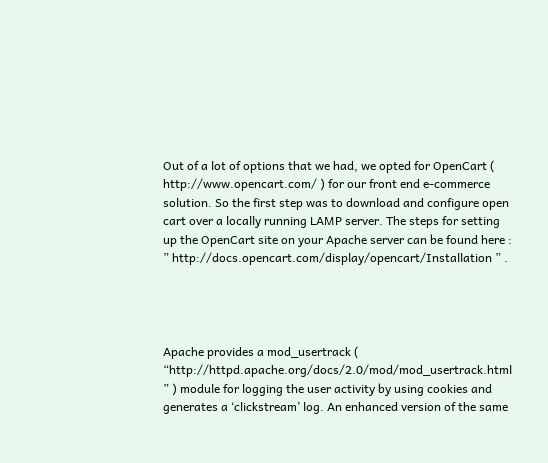Out of a lot of options that we had, we opted for OpenCart ( http://www.opencart.com/ ) for our front end e-commerce solution. So the first step was to download and configure open cart over a locally running LAMP server. The steps for setting up the OpenCart site on your Apache server can be found here : ” http://docs.opencart.com/display/opencart/Installation ” .




Apache provides a mod_usertrack ( “http://httpd.apache.org/docs/2.0/mod/mod_usertrack.html ” ) module for logging the user activity by using cookies and generates a ‘clickstream’ log. An enhanced version of the same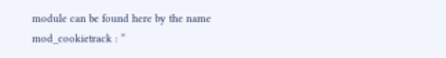module can be found here by the name mod_cookietrack : ”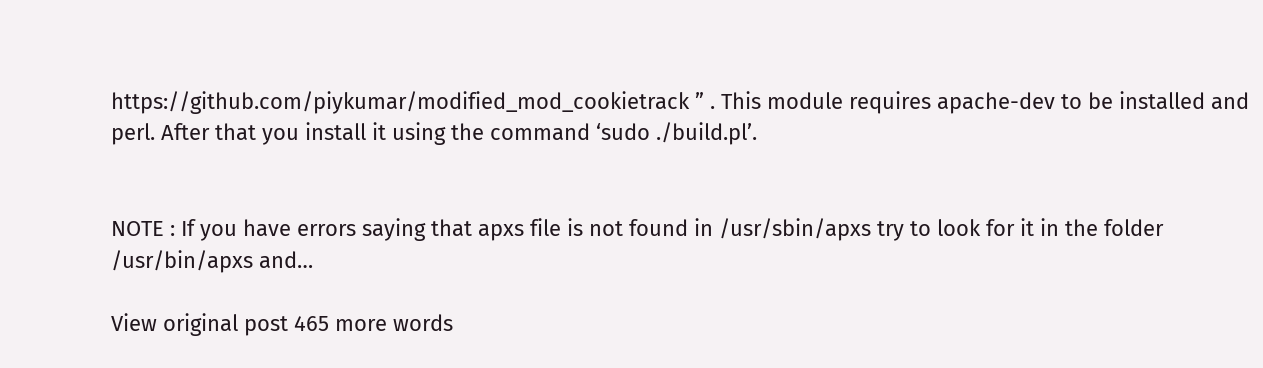https://github.com/piykumar/modified_mod_cookietrack ” . This module requires apache-dev to be installed and perl. After that you install it using the command ‘sudo ./build.pl’.


NOTE : If you have errors saying that apxs file is not found in /usr/sbin/apxs try to look for it in the folder /usr/bin/apxs and…

View original post 465 more words